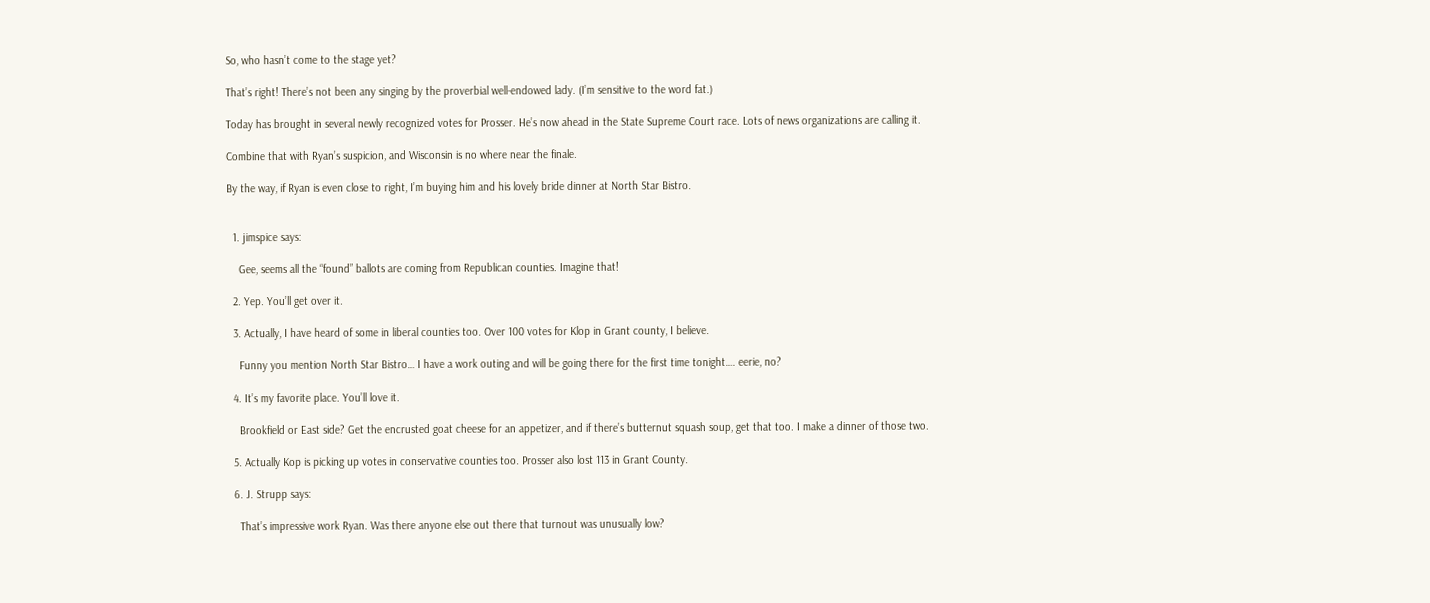So, who hasn’t come to the stage yet?

That’s right! There’s not been any singing by the proverbial well-endowed lady. (I’m sensitive to the word fat.)

Today has brought in several newly recognized votes for Prosser. He’s now ahead in the State Supreme Court race. Lots of news organizations are calling it.

Combine that with Ryan’s suspicion, and Wisconsin is no where near the finale.

By the way, if Ryan is even close to right, I’m buying him and his lovely bride dinner at North Star Bistro.


  1. jimspice says:

    Gee, seems all the “found” ballots are coming from Republican counties. Imagine that!

  2. Yep. You’ll get over it.

  3. Actually, I have heard of some in liberal counties too. Over 100 votes for Klop in Grant county, I believe.

    Funny you mention North Star Bistro… I have a work outing and will be going there for the first time tonight…. eerie, no?

  4. It’s my favorite place. You’ll love it.

    Brookfield or East side? Get the encrusted goat cheese for an appetizer, and if there’s butternut squash soup, get that too. I make a dinner of those two.

  5. Actually Kop is picking up votes in conservative counties too. Prosser also lost 113 in Grant County.

  6. J. Strupp says:

    That’s impressive work Ryan. Was there anyone else out there that turnout was unusually low?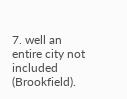7. well an entire city not included (Brookfield).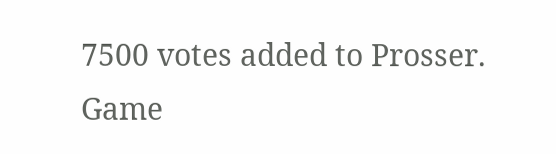7500 votes added to Prosser. Game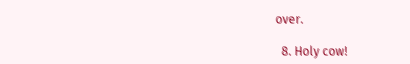over.

  8. Holy cow!